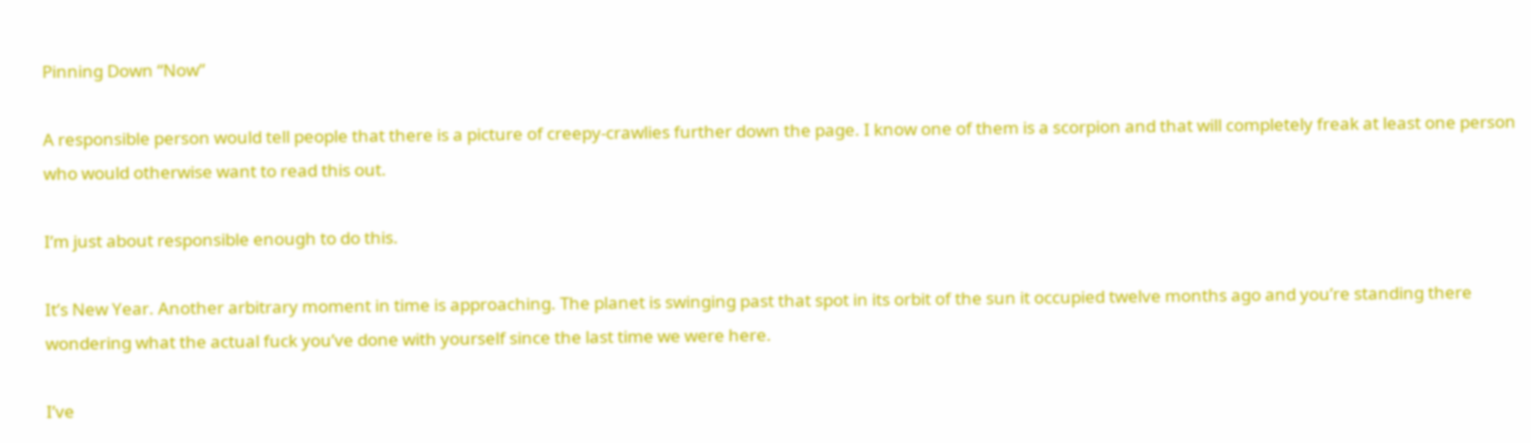Pinning Down “Now”

A responsible person would tell people that there is a picture of creepy-crawlies further down the page. I know one of them is a scorpion and that will completely freak at least one person who would otherwise want to read this out.

I’m just about responsible enough to do this.

It’s New Year. Another arbitrary moment in time is approaching. The planet is swinging past that spot in its orbit of the sun it occupied twelve months ago and you’re standing there wondering what the actual fuck you’ve done with yourself since the last time we were here.

I’ve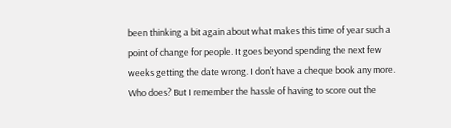been thinking a bit again about what makes this time of year such a point of change for people. It goes beyond spending the next few weeks getting the date wrong. I don’t have a cheque book any more. Who does? But I remember the hassle of having to score out the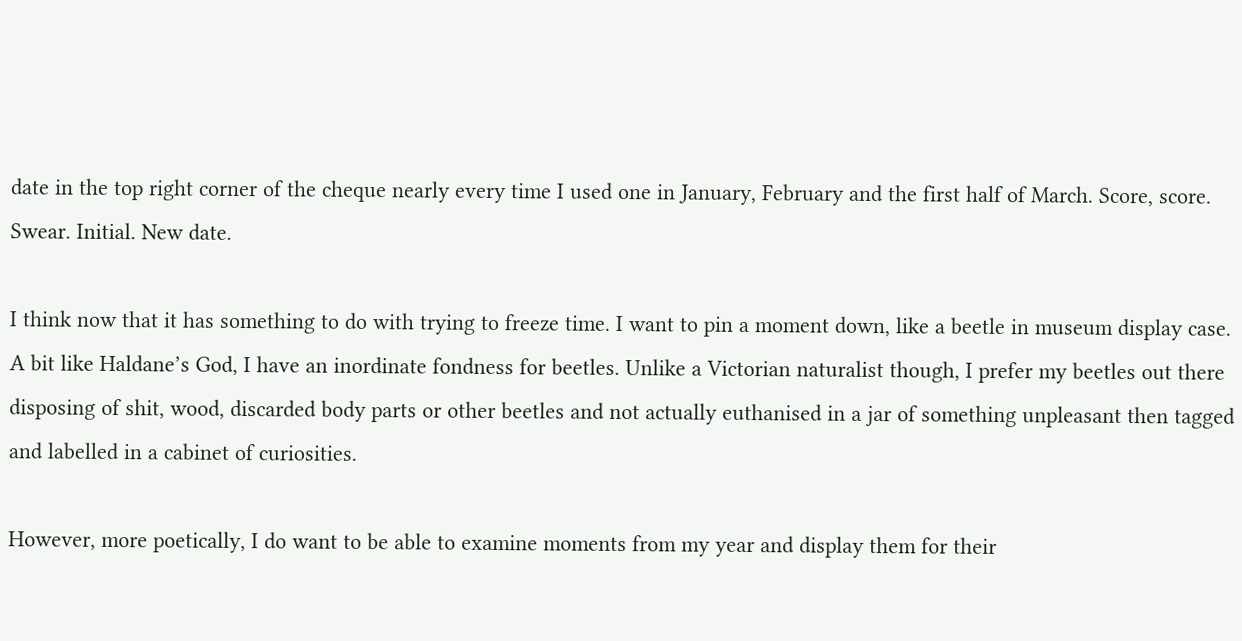date in the top right corner of the cheque nearly every time I used one in January, February and the first half of March. Score, score. Swear. Initial. New date.

I think now that it has something to do with trying to freeze time. I want to pin a moment down, like a beetle in museum display case. A bit like Haldane’s God, I have an inordinate fondness for beetles. Unlike a Victorian naturalist though, I prefer my beetles out there disposing of shit, wood, discarded body parts or other beetles and not actually euthanised in a jar of something unpleasant then tagged and labelled in a cabinet of curiosities.

However, more poetically, I do want to be able to examine moments from my year and display them for their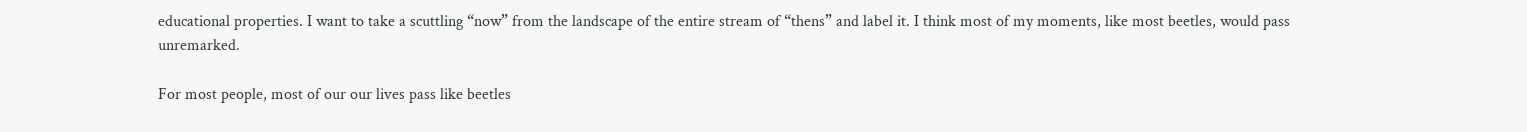educational properties. I want to take a scuttling “now” from the landscape of the entire stream of “thens” and label it. I think most of my moments, like most beetles, would pass unremarked.

For most people, most of our our lives pass like beetles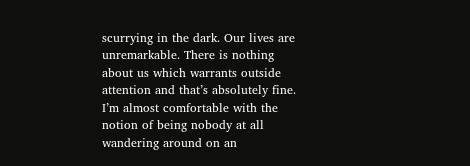scurrying in the dark. Our lives are unremarkable. There is nothing about us which warrants outside attention and that’s absolutely fine. I’m almost comfortable with the notion of being nobody at all wandering around on an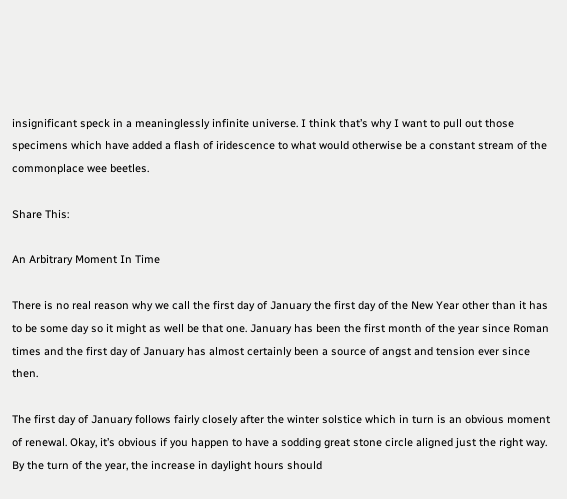insignificant speck in a meaninglessly infinite universe. I think that’s why I want to pull out those specimens which have added a flash of iridescence to what would otherwise be a constant stream of the commonplace wee beetles.

Share This:

An Arbitrary Moment In Time

There is no real reason why we call the first day of January the first day of the New Year other than it has to be some day so it might as well be that one. January has been the first month of the year since Roman times and the first day of January has almost certainly been a source of angst and tension ever since then.

The first day of January follows fairly closely after the winter solstice which in turn is an obvious moment of renewal. Okay, it’s obvious if you happen to have a sodding great stone circle aligned just the right way. By the turn of the year, the increase in daylight hours should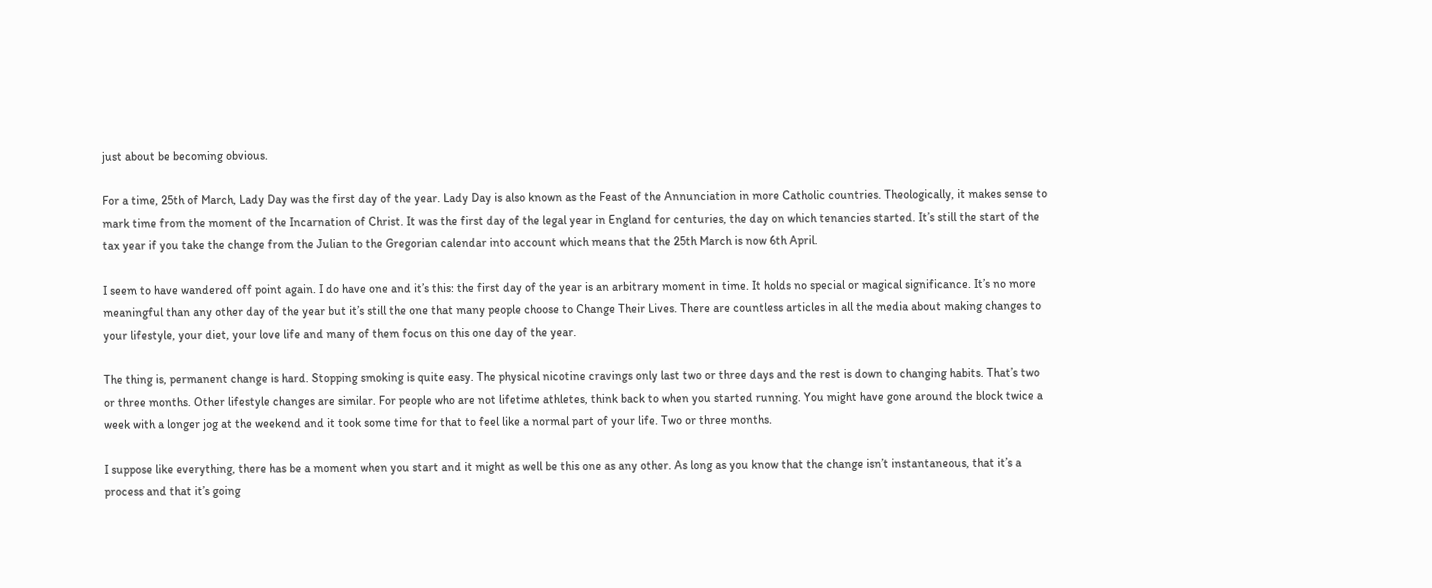just about be becoming obvious.

For a time, 25th of March, Lady Day was the first day of the year. Lady Day is also known as the Feast of the Annunciation in more Catholic countries. Theologically, it makes sense to mark time from the moment of the Incarnation of Christ. It was the first day of the legal year in England for centuries, the day on which tenancies started. It’s still the start of the tax year if you take the change from the Julian to the Gregorian calendar into account which means that the 25th March is now 6th April.

I seem to have wandered off point again. I do have one and it’s this: the first day of the year is an arbitrary moment in time. It holds no special or magical significance. It’s no more meaningful than any other day of the year but it’s still the one that many people choose to Change Their Lives. There are countless articles in all the media about making changes to your lifestyle, your diet, your love life and many of them focus on this one day of the year.

The thing is, permanent change is hard. Stopping smoking is quite easy. The physical nicotine cravings only last two or three days and the rest is down to changing habits. That’s two or three months. Other lifestyle changes are similar. For people who are not lifetime athletes, think back to when you started running. You might have gone around the block twice a week with a longer jog at the weekend and it took some time for that to feel like a normal part of your life. Two or three months.

I suppose like everything, there has be a moment when you start and it might as well be this one as any other. As long as you know that the change isn’t instantaneous, that it’s a process and that it’s going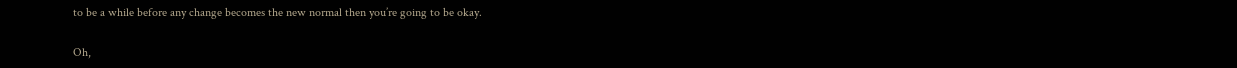to be a while before any change becomes the new normal then you’re going to be okay.

Oh,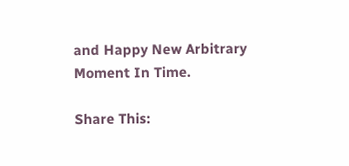and Happy New Arbitrary Moment In Time.

Share This: